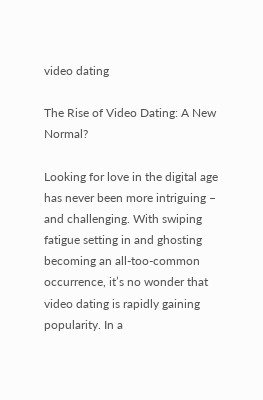video dating

The Rise of Video Dating: A New Normal?

Looking for love in the digital age has never been more intriguing – and challenging. With swiping fatigue setting in and ghosting becoming an all-too-common occurrence, it’s no wonder that video dating is rapidly gaining popularity. In a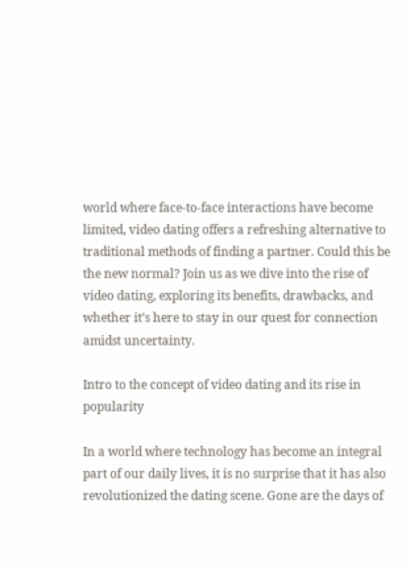world where face-to-face interactions have become limited, video dating offers a refreshing alternative to traditional methods of finding a partner. Could this be the new normal? Join us as we dive into the rise of video dating, exploring its benefits, drawbacks, and whether it’s here to stay in our quest for connection amidst uncertainty.

Intro to the concept of video dating and its rise in popularity

In a world where technology has become an integral part of our daily lives, it is no surprise that it has also revolutionized the dating scene. Gone are the days of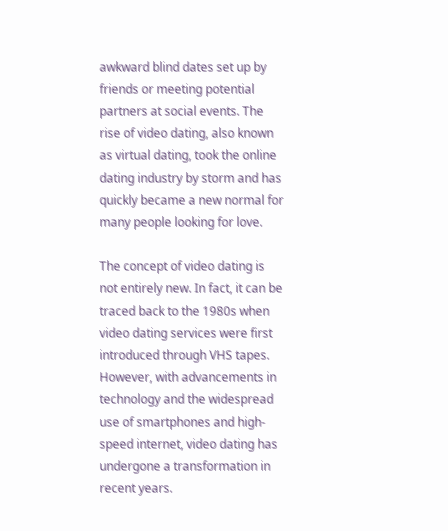awkward blind dates set up by friends or meeting potential partners at social events. The rise of video dating, also known as virtual dating, took the online dating industry by storm and has quickly became a new normal for many people looking for love.

The concept of video dating is not entirely new. In fact, it can be traced back to the 1980s when video dating services were first introduced through VHS tapes. However, with advancements in technology and the widespread use of smartphones and high-speed internet, video dating has undergone a transformation in recent years.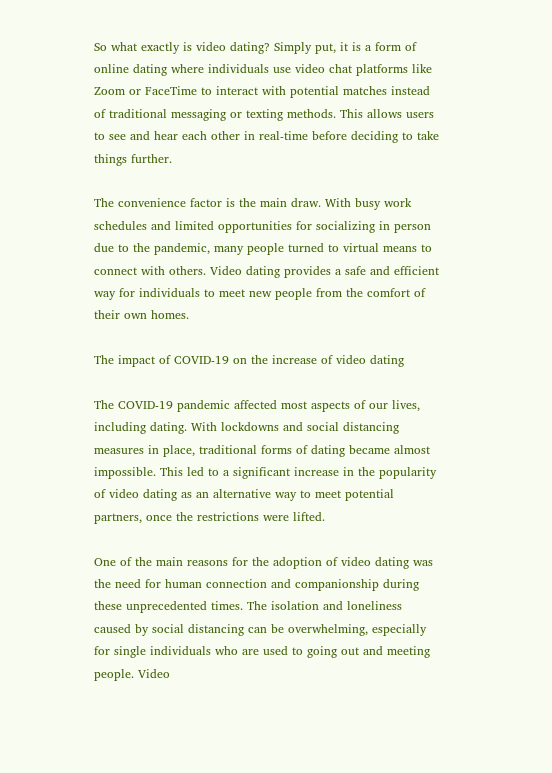So what exactly is video dating? Simply put, it is a form of online dating where individuals use video chat platforms like Zoom or FaceTime to interact with potential matches instead of traditional messaging or texting methods. This allows users to see and hear each other in real-time before deciding to take things further.

The convenience factor is the main draw. With busy work schedules and limited opportunities for socializing in person due to the pandemic, many people turned to virtual means to connect with others. Video dating provides a safe and efficient way for individuals to meet new people from the comfort of their own homes.

The impact of COVID-19 on the increase of video dating

The COVID-19 pandemic affected most aspects of our lives, including dating. With lockdowns and social distancing measures in place, traditional forms of dating became almost impossible. This led to a significant increase in the popularity of video dating as an alternative way to meet potential partners, once the restrictions were lifted.

One of the main reasons for the adoption of video dating was the need for human connection and companionship during these unprecedented times. The isolation and loneliness caused by social distancing can be overwhelming, especially for single individuals who are used to going out and meeting people. Video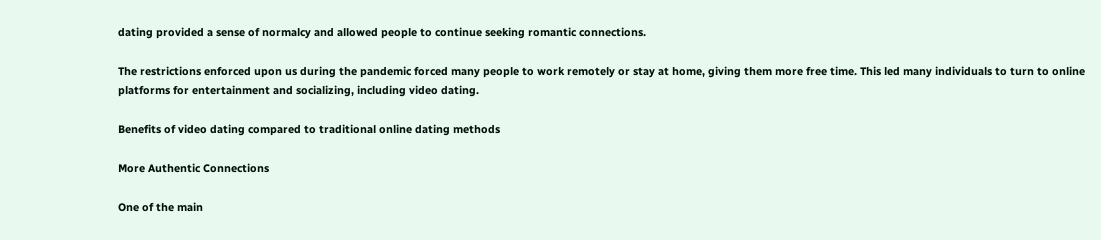dating provided a sense of normalcy and allowed people to continue seeking romantic connections.

The restrictions enforced upon us during the pandemic forced many people to work remotely or stay at home, giving them more free time. This led many individuals to turn to online platforms for entertainment and socializing, including video dating.

Benefits of video dating compared to traditional online dating methods

More Authentic Connections

One of the main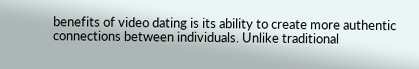benefits of video dating is its ability to create more authentic connections between individuals. Unlike traditional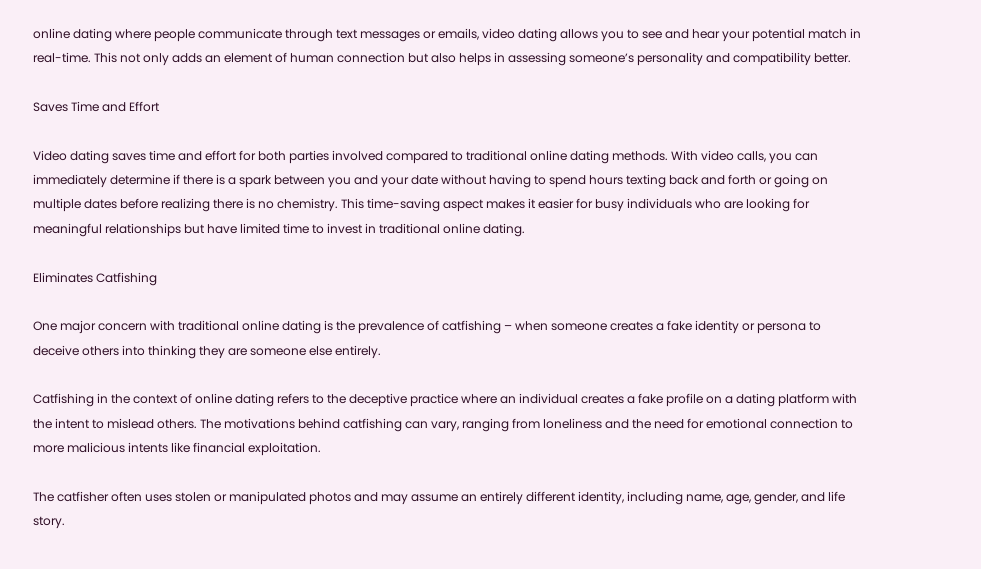online dating where people communicate through text messages or emails, video dating allows you to see and hear your potential match in real-time. This not only adds an element of human connection but also helps in assessing someone’s personality and compatibility better.

Saves Time and Effort

Video dating saves time and effort for both parties involved compared to traditional online dating methods. With video calls, you can immediately determine if there is a spark between you and your date without having to spend hours texting back and forth or going on multiple dates before realizing there is no chemistry. This time-saving aspect makes it easier for busy individuals who are looking for meaningful relationships but have limited time to invest in traditional online dating.

Eliminates Catfishing

One major concern with traditional online dating is the prevalence of catfishing – when someone creates a fake identity or persona to deceive others into thinking they are someone else entirely.

Catfishing in the context of online dating refers to the deceptive practice where an individual creates a fake profile on a dating platform with the intent to mislead others. The motivations behind catfishing can vary, ranging from loneliness and the need for emotional connection to more malicious intents like financial exploitation.

The catfisher often uses stolen or manipulated photos and may assume an entirely different identity, including name, age, gender, and life story.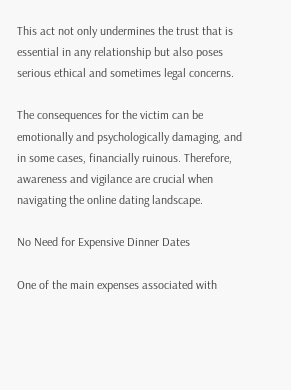This act not only undermines the trust that is essential in any relationship but also poses serious ethical and sometimes legal concerns.

The consequences for the victim can be emotionally and psychologically damaging, and in some cases, financially ruinous. Therefore, awareness and vigilance are crucial when navigating the online dating landscape.

No Need for Expensive Dinner Dates

One of the main expenses associated with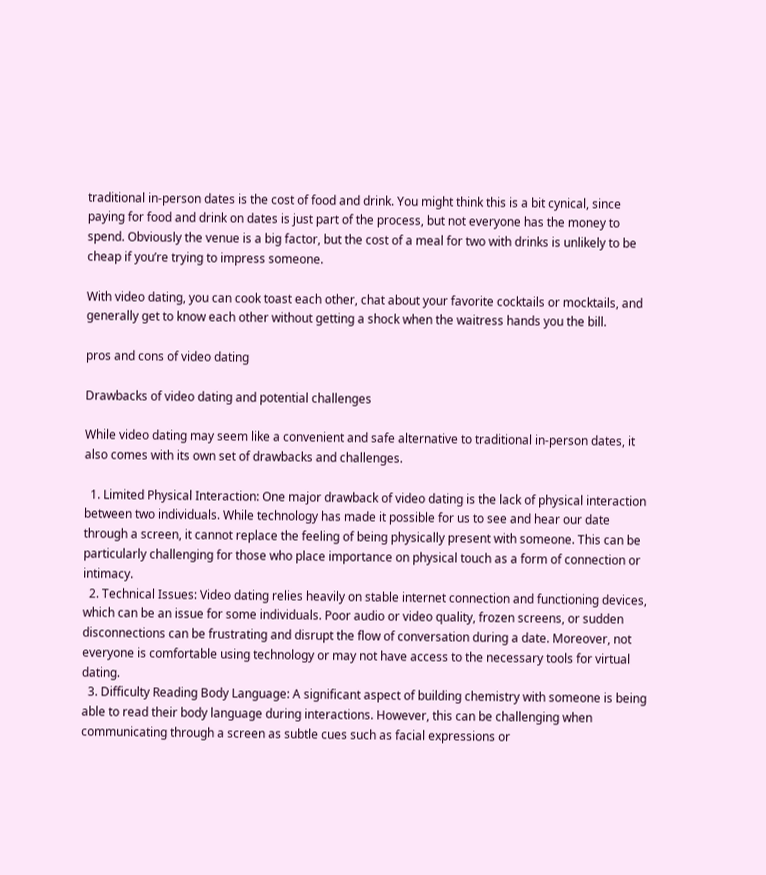traditional in-person dates is the cost of food and drink. You might think this is a bit cynical, since paying for food and drink on dates is just part of the process, but not everyone has the money to spend. Obviously the venue is a big factor, but the cost of a meal for two with drinks is unlikely to be cheap if you’re trying to impress someone.

With video dating, you can cook toast each other, chat about your favorite cocktails or mocktails, and generally get to know each other without getting a shock when the waitress hands you the bill.

pros and cons of video dating

Drawbacks of video dating and potential challenges

While video dating may seem like a convenient and safe alternative to traditional in-person dates, it also comes with its own set of drawbacks and challenges.

  1. Limited Physical Interaction: One major drawback of video dating is the lack of physical interaction between two individuals. While technology has made it possible for us to see and hear our date through a screen, it cannot replace the feeling of being physically present with someone. This can be particularly challenging for those who place importance on physical touch as a form of connection or intimacy.
  2. Technical Issues: Video dating relies heavily on stable internet connection and functioning devices, which can be an issue for some individuals. Poor audio or video quality, frozen screens, or sudden disconnections can be frustrating and disrupt the flow of conversation during a date. Moreover, not everyone is comfortable using technology or may not have access to the necessary tools for virtual dating.
  3. Difficulty Reading Body Language: A significant aspect of building chemistry with someone is being able to read their body language during interactions. However, this can be challenging when communicating through a screen as subtle cues such as facial expressions or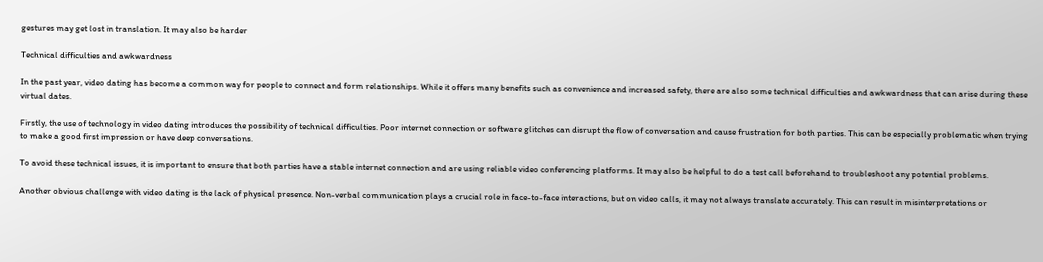gestures may get lost in translation. It may also be harder

Technical difficulties and awkwardness

In the past year, video dating has become a common way for people to connect and form relationships. While it offers many benefits such as convenience and increased safety, there are also some technical difficulties and awkwardness that can arise during these virtual dates.

Firstly, the use of technology in video dating introduces the possibility of technical difficulties. Poor internet connection or software glitches can disrupt the flow of conversation and cause frustration for both parties. This can be especially problematic when trying to make a good first impression or have deep conversations.

To avoid these technical issues, it is important to ensure that both parties have a stable internet connection and are using reliable video conferencing platforms. It may also be helpful to do a test call beforehand to troubleshoot any potential problems.

Another obvious challenge with video dating is the lack of physical presence. Non-verbal communication plays a crucial role in face-to-face interactions, but on video calls, it may not always translate accurately. This can result in misinterpretations or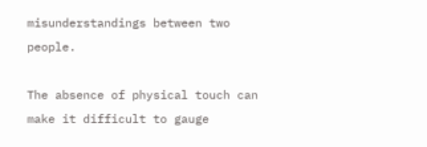misunderstandings between two people.

The absence of physical touch can make it difficult to gauge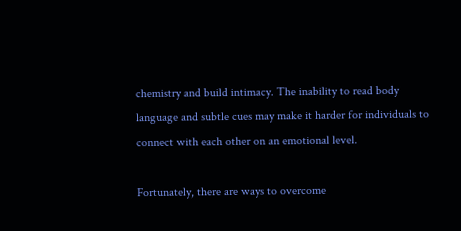chemistry and build intimacy. The inability to read body language and subtle cues may make it harder for individuals to connect with each other on an emotional level.

Fortunately, there are ways to overcome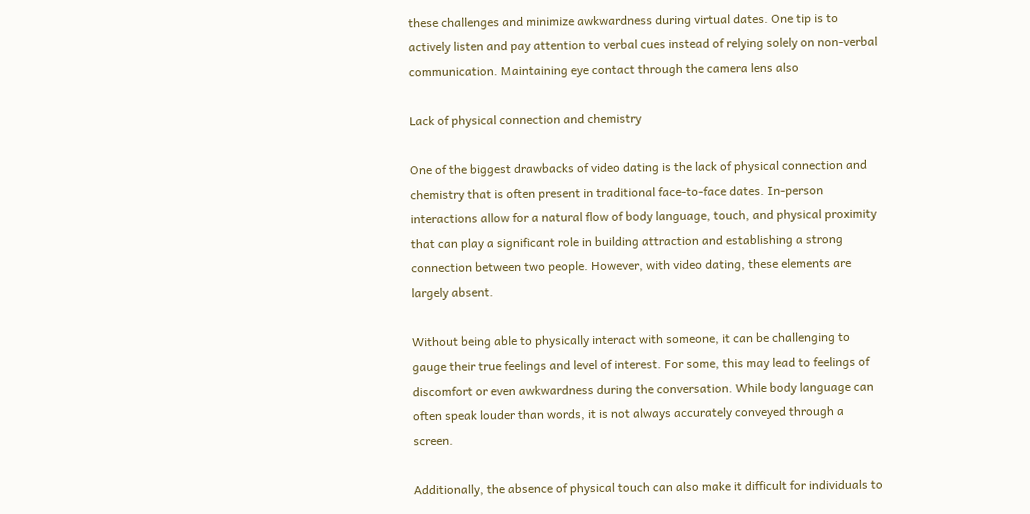these challenges and minimize awkwardness during virtual dates. One tip is to actively listen and pay attention to verbal cues instead of relying solely on non-verbal communication. Maintaining eye contact through the camera lens also

Lack of physical connection and chemistry

One of the biggest drawbacks of video dating is the lack of physical connection and chemistry that is often present in traditional face-to-face dates. In-person interactions allow for a natural flow of body language, touch, and physical proximity that can play a significant role in building attraction and establishing a strong connection between two people. However, with video dating, these elements are largely absent.

Without being able to physically interact with someone, it can be challenging to gauge their true feelings and level of interest. For some, this may lead to feelings of discomfort or even awkwardness during the conversation. While body language can often speak louder than words, it is not always accurately conveyed through a screen.

Additionally, the absence of physical touch can also make it difficult for individuals to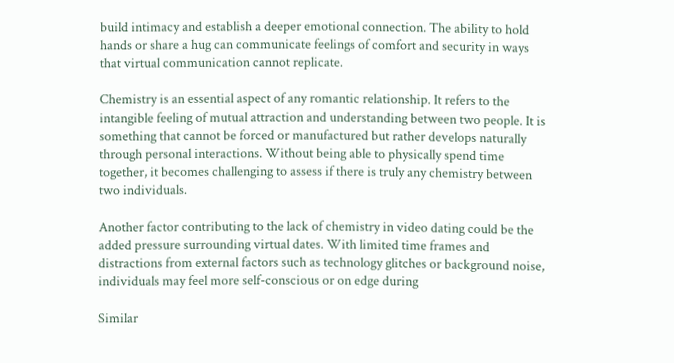build intimacy and establish a deeper emotional connection. The ability to hold hands or share a hug can communicate feelings of comfort and security in ways that virtual communication cannot replicate.

Chemistry is an essential aspect of any romantic relationship. It refers to the intangible feeling of mutual attraction and understanding between two people. It is something that cannot be forced or manufactured but rather develops naturally through personal interactions. Without being able to physically spend time together, it becomes challenging to assess if there is truly any chemistry between two individuals.

Another factor contributing to the lack of chemistry in video dating could be the added pressure surrounding virtual dates. With limited time frames and distractions from external factors such as technology glitches or background noise, individuals may feel more self-conscious or on edge during

Similar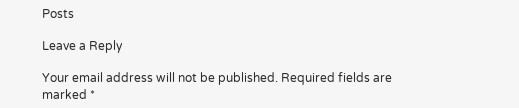Posts

Leave a Reply

Your email address will not be published. Required fields are marked *